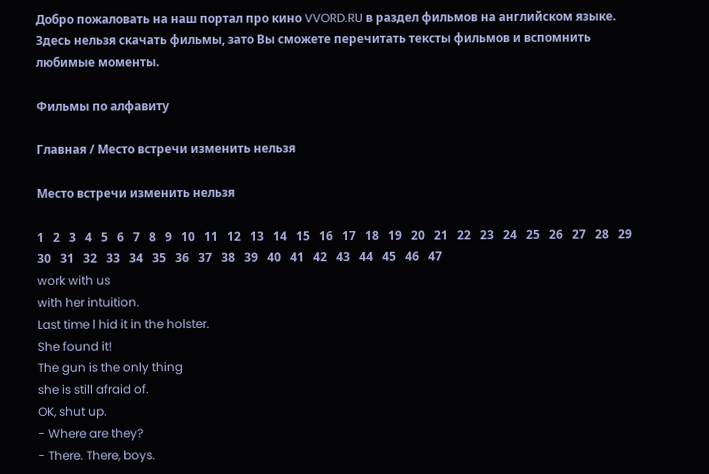Добро пожаловать на наш портал про кино VVORD.RU в раздел фильмов на английском языке. Здесь нельзя скачать фильмы, зато Вы сможете перечитать тексты фильмов и вспомнить любимые моменты.

Фильмы по алфавиту

Главная / Место встречи изменить нельзя

Место встречи изменить нельзя

1   2   3   4   5   6   7   8   9   10   11   12   13   14   15   16   17   18   19   20   21   22   23   24   25   26   27   28   29   30   31   32   33   34   35   36   37   38   39   40   41   42   43   44   45   46   47
work with us
with her intuition.
Last time l hid it in the holster.
She found it!
The gun is the only thing
she is still afraid of.
OK, shut up.
- Where are they?
- There. There, boys.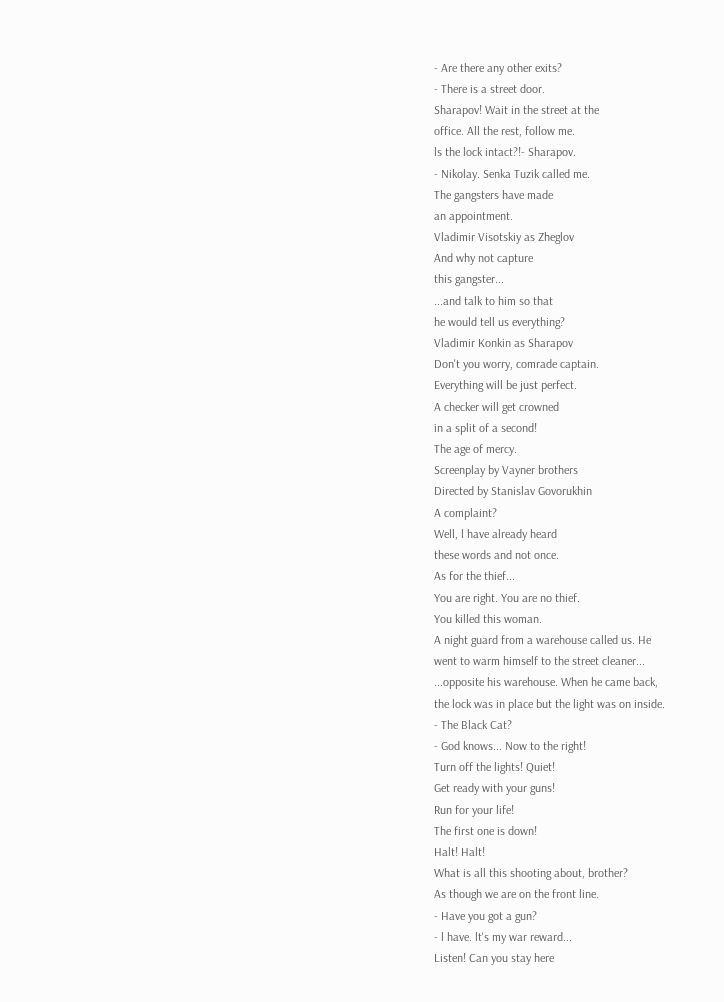- Are there any other exits?
- There is a street door.
Sharapov! Wait in the street at the
office. All the rest, follow me.
ls the lock intact?!- Sharapov.
- Nikolay. Senka Tuzik called me.
The gangsters have made
an appointment.
Vladimir Visotskiy as Zheglov
And why not capture
this gangster...
...and talk to him so that
he would tell us everything?
Vladimir Konkin as Sharapov
Don't you worry, comrade captain.
Everything will be just perfect.
A checker will get crowned
in a split of a second!
The age of mercy.
Screenplay by Vayner brothers
Directed by Stanislav Govorukhin
A complaint?
Well, l have already heard
these words and not once.
As for the thief...
You are right. You are no thief.
You killed this woman.
A night guard from a warehouse called us. He
went to warm himself to the street cleaner...
...opposite his warehouse. When he came back,
the lock was in place but the light was on inside.
- The Black Cat?
- God knows... Now to the right!
Turn off the lights! Quiet!
Get ready with your guns!
Run for your life!
The first one is down!
Halt! Halt!
What is all this shooting about, brother?
As though we are on the front line.
- Have you got a gun?
- l have. lt's my war reward...
Listen! Can you stay here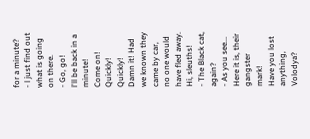for a minute?
- l just find out what is going on there.
- Go, go!
l'll be back in a minute!
Come on! Quickly! Quickly!
Damn it! Had we known they came by car,
no one would have fled away.
Hi, sleuths!
- The Black cat, again?
- As you see...
Here it is, their gangster mark!
Have you lost anything, Volodya?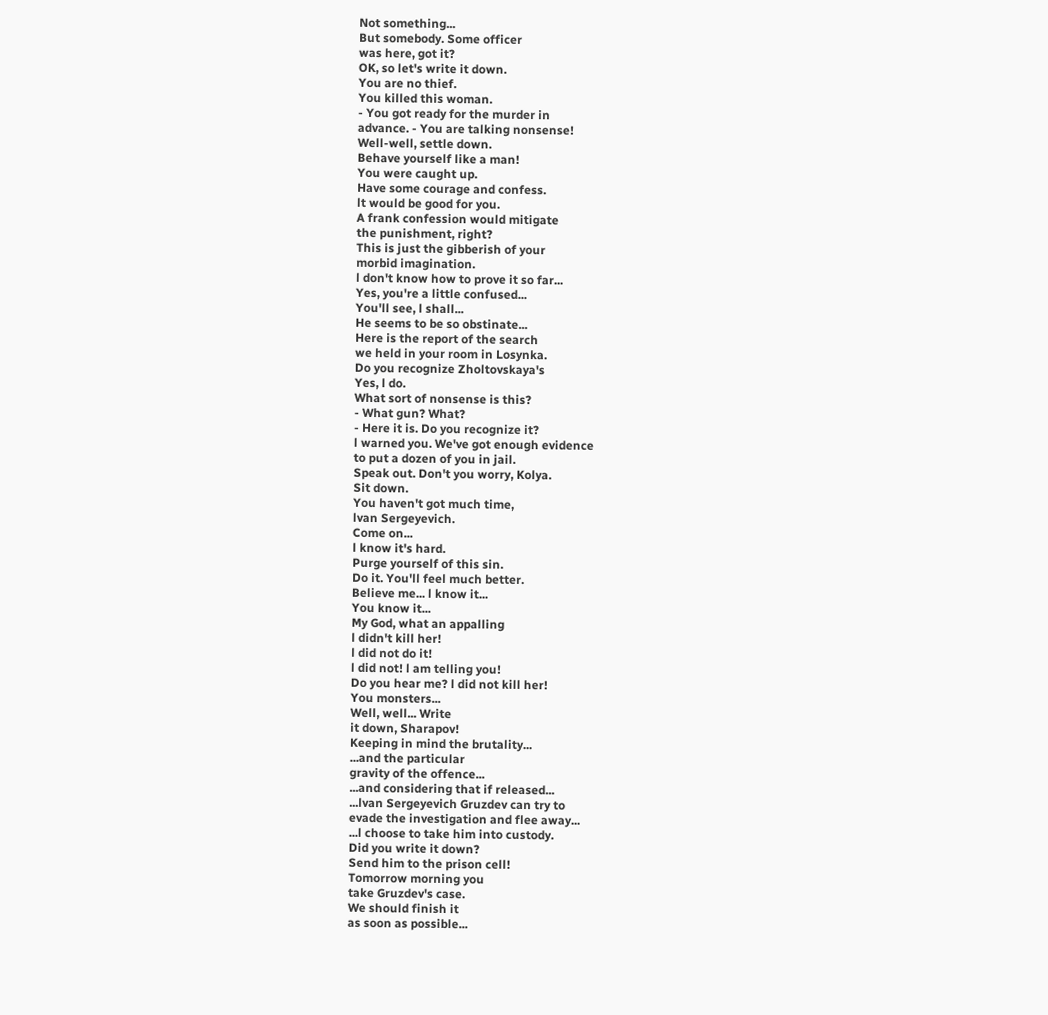Not something...
But somebody. Some officer
was here, got it?
OK, so let's write it down.
You are no thief.
You killed this woman.
- You got ready for the murder in
advance. - You are talking nonsense!
Well-well, settle down.
Behave yourself like a man!
You were caught up.
Have some courage and confess.
lt would be good for you.
A frank confession would mitigate
the punishment, right?
This is just the gibberish of your
morbid imagination.
l don't know how to prove it so far...
Yes, you're a little confused...
You'll see, l shall...
He seems to be so obstinate...
Here is the report of the search
we held in your room in Losynka.
Do you recognize Zholtovskaya's
Yes, l do.
What sort of nonsense is this?
- What gun? What?
- Here it is. Do you recognize it?
l warned you. We've got enough evidence
to put a dozen of you in jail.
Speak out. Don't you worry, Kolya.
Sit down.
You haven't got much time,
lvan Sergeyevich.
Come on...
l know it's hard.
Purge yourself of this sin.
Do it. You'll feel much better.
Believe me... l know it...
You know it...
My God, what an appalling
l didn't kill her!
l did not do it!
l did not! l am telling you!
Do you hear me? l did not kill her!
You monsters...
Well, well... Write
it down, Sharapov!
Keeping in mind the brutality...
...and the particular
gravity of the offence...
...and considering that if released...
...lvan Sergeyevich Gruzdev can try to
evade the investigation and flee away...
...l choose to take him into custody.
Did you write it down?
Send him to the prison cell!
Tomorrow morning you
take Gruzdev's case.
We should finish it
as soon as possible...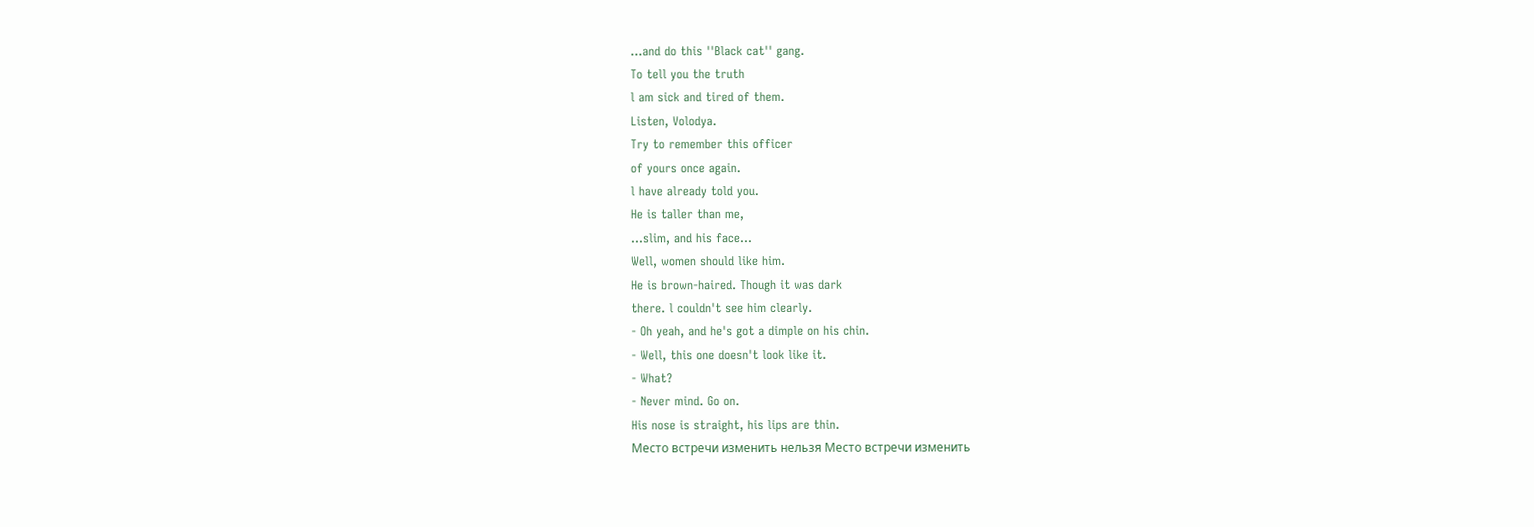...and do this ''Black cat'' gang.
To tell you the truth
l am sick and tired of them.
Listen, Volodya.
Try to remember this officer
of yours once again.
l have already told you.
He is taller than me,
...slim, and his face...
Well, women should like him.
He is brown-haired. Though it was dark
there. l couldn't see him clearly.
- Oh yeah, and he's got a dimple on his chin.
- Well, this one doesn't look like it.
- What?
- Never mind. Go on.
His nose is straight, his lips are thin.
Место встречи изменить нельзя Место встречи изменить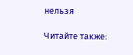нельзя

Читайте также: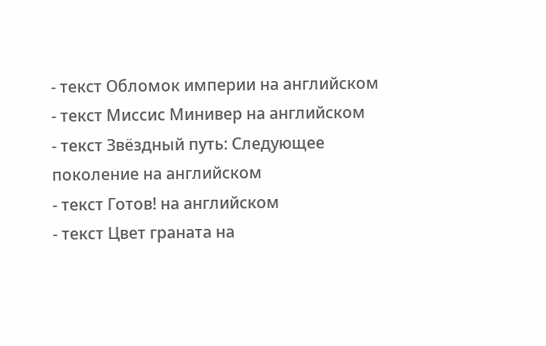- текст Обломок империи на английском
- текст Миссис Минивер на английском
- текст Звёздный путь: Следующее поколение на английском
- текст Готов! на английском
- текст Цвет граната на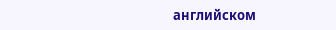английском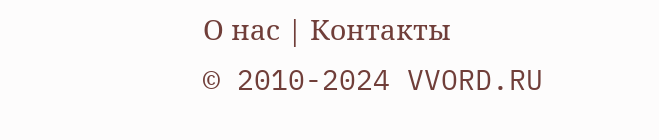О нас | Контакты
© 2010-2024 VVORD.RU